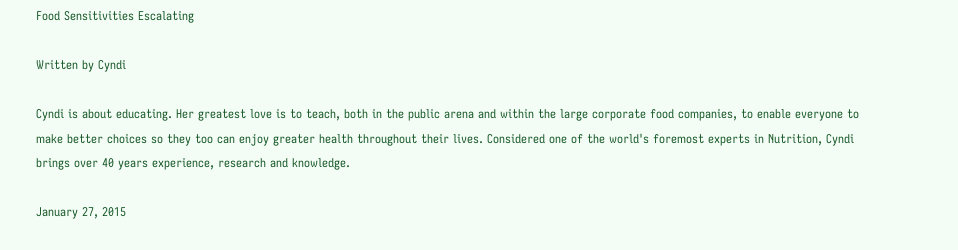Food Sensitivities Escalating

Written by Cyndi

Cyndi is about educating. Her greatest love is to teach, both in the public arena and within the large corporate food companies, to enable everyone to make better choices so they too can enjoy greater health throughout their lives. Considered one of the world's foremost experts in Nutrition, Cyndi brings over 40 years experience, research and knowledge.

January 27, 2015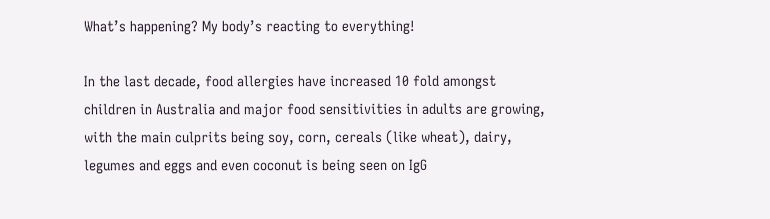What’s happening? My body’s reacting to everything!

In the last decade, food allergies have increased 10 fold amongst children in Australia and major food sensitivities in adults are growing, with the main culprits being soy, corn, cereals (like wheat), dairy, legumes and eggs and even coconut is being seen on IgG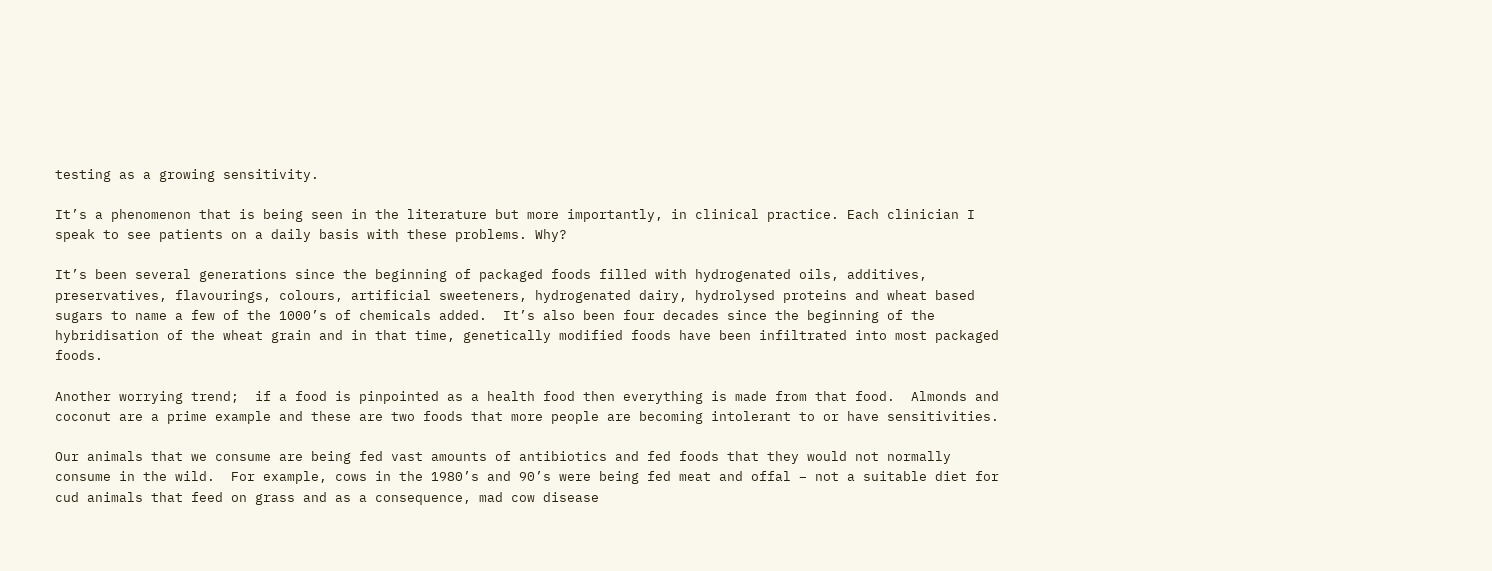testing as a growing sensitivity.

It’s a phenomenon that is being seen in the literature but more importantly, in clinical practice. Each clinician I speak to see patients on a daily basis with these problems. Why?

It’s been several generations since the beginning of packaged foods filled with hydrogenated oils, additives, preservatives, flavourings, colours, artificial sweeteners, hydrogenated dairy, hydrolysed proteins and wheat based sugars to name a few of the 1000’s of chemicals added.  It’s also been four decades since the beginning of the hybridisation of the wheat grain and in that time, genetically modified foods have been infiltrated into most packaged foods.

Another worrying trend;  if a food is pinpointed as a health food then everything is made from that food.  Almonds and coconut are a prime example and these are two foods that more people are becoming intolerant to or have sensitivities.

Our animals that we consume are being fed vast amounts of antibiotics and fed foods that they would not normally consume in the wild.  For example, cows in the 1980’s and 90’s were being fed meat and offal – not a suitable diet for cud animals that feed on grass and as a consequence, mad cow disease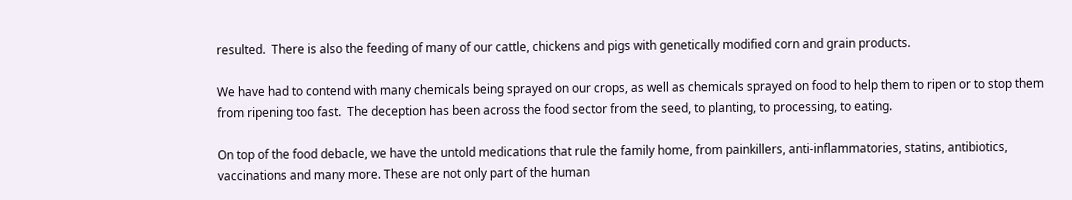resulted.  There is also the feeding of many of our cattle, chickens and pigs with genetically modified corn and grain products.

We have had to contend with many chemicals being sprayed on our crops, as well as chemicals sprayed on food to help them to ripen or to stop them from ripening too fast.  The deception has been across the food sector from the seed, to planting, to processing, to eating.

On top of the food debacle, we have the untold medications that rule the family home, from painkillers, anti-inflammatories, statins, antibiotics, vaccinations and many more. These are not only part of the human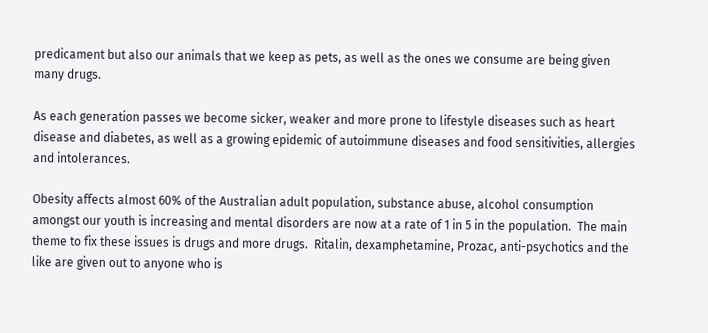predicament but also our animals that we keep as pets, as well as the ones we consume are being given many drugs.

As each generation passes we become sicker, weaker and more prone to lifestyle diseases such as heart disease and diabetes, as well as a growing epidemic of autoimmune diseases and food sensitivities, allergies and intolerances.

Obesity affects almost 60% of the Australian adult population, substance abuse, alcohol consumption amongst our youth is increasing and mental disorders are now at a rate of 1 in 5 in the population.  The main theme to fix these issues is drugs and more drugs.  Ritalin, dexamphetamine, Prozac, anti-psychotics and the like are given out to anyone who is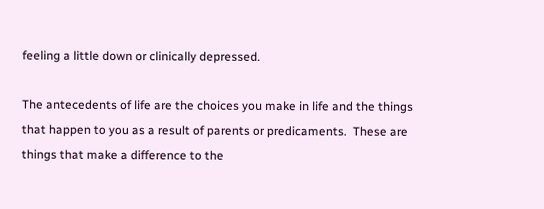feeling a little down or clinically depressed.

The antecedents of life are the choices you make in life and the things that happen to you as a result of parents or predicaments.  These are things that make a difference to the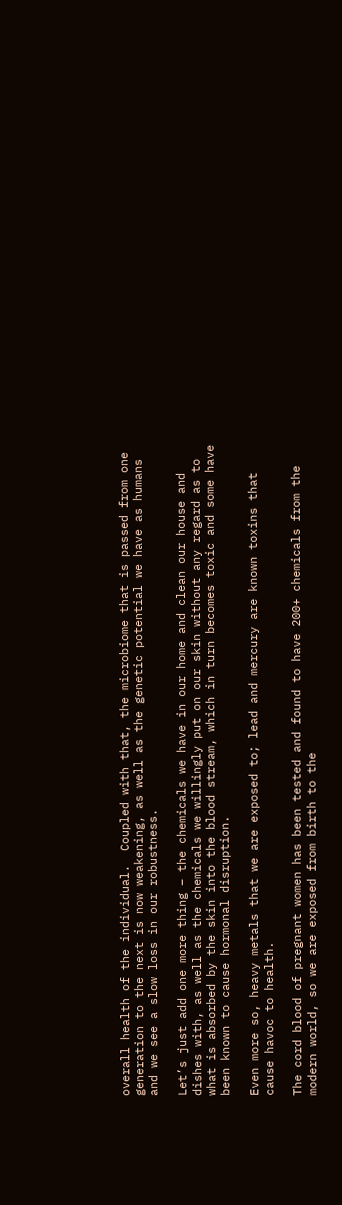overall health of the individual.  Coupled with that, the microbiome that is passed from one generation to the next is now weakening, as well as the genetic potential we have as humans and we see a slow loss in our robustness.

Let’s just add one more thing – the chemicals we have in our home and clean our house and dishes with, as well as the chemicals we willingly put on our skin without any regard as to what is absorbed by the skin into the blood stream, which in turn becomes toxic and some have been known to cause hormonal disruption.

Even more so, heavy metals that we are exposed to; lead and mercury are known toxins that cause havoc to health.

The cord blood of pregnant women has been tested and found to have 200+ chemicals from the modern world, so we are exposed from birth to the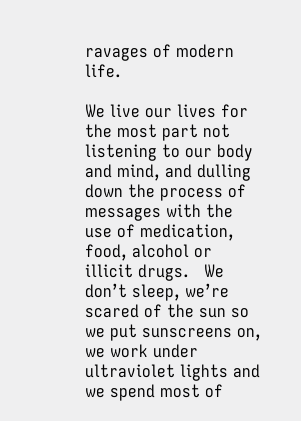ravages of modern life.

We live our lives for the most part not listening to our body and mind, and dulling down the process of messages with the use of medication, food, alcohol or illicit drugs.   We don’t sleep, we’re scared of the sun so we put sunscreens on, we work under ultraviolet lights and we spend most of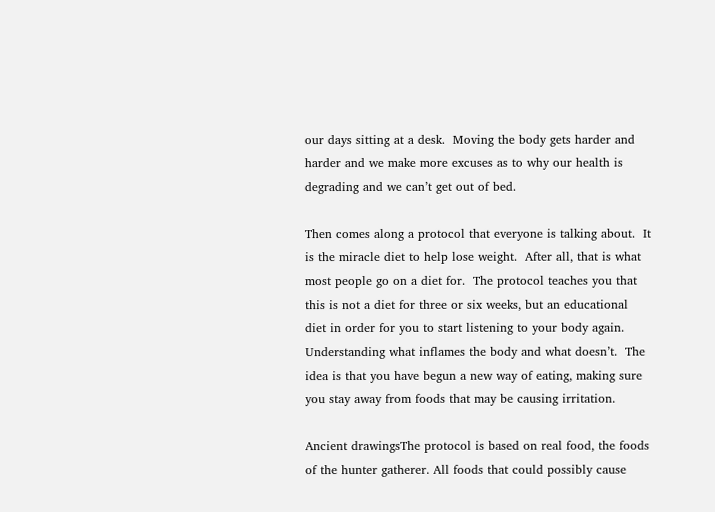our days sitting at a desk.  Moving the body gets harder and harder and we make more excuses as to why our health is degrading and we can’t get out of bed.

Then comes along a protocol that everyone is talking about.  It is the miracle diet to help lose weight.  After all, that is what most people go on a diet for.  The protocol teaches you that this is not a diet for three or six weeks, but an educational diet in order for you to start listening to your body again.  Understanding what inflames the body and what doesn’t.  The idea is that you have begun a new way of eating, making sure you stay away from foods that may be causing irritation.

Ancient drawingsThe protocol is based on real food, the foods of the hunter gatherer. All foods that could possibly cause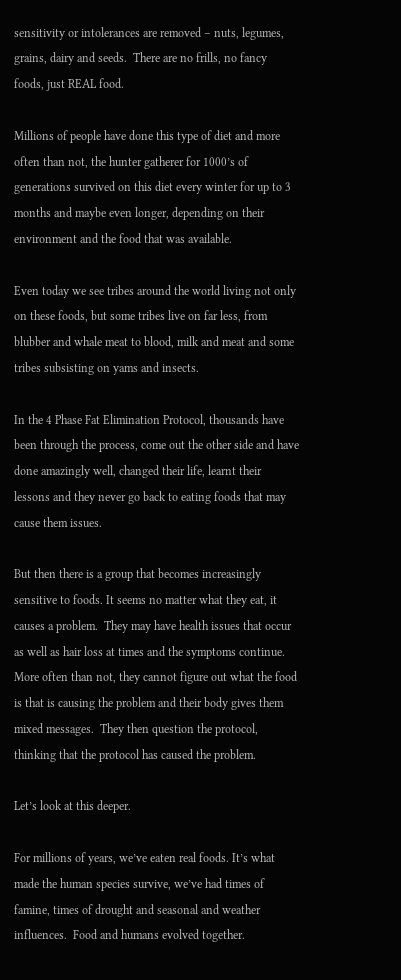sensitivity or intolerances are removed – nuts, legumes, grains, dairy and seeds.  There are no frills, no fancy foods, just REAL food.

Millions of people have done this type of diet and more often than not, the hunter gatherer for 1000’s of generations survived on this diet every winter for up to 3 months and maybe even longer, depending on their environment and the food that was available.

Even today we see tribes around the world living not only on these foods, but some tribes live on far less, from blubber and whale meat to blood, milk and meat and some tribes subsisting on yams and insects.

In the 4 Phase Fat Elimination Protocol, thousands have been through the process, come out the other side and have done amazingly well, changed their life, learnt their lessons and they never go back to eating foods that may cause them issues.

But then there is a group that becomes increasingly sensitive to foods. It seems no matter what they eat, it causes a problem.  They may have health issues that occur as well as hair loss at times and the symptoms continue.  More often than not, they cannot figure out what the food is that is causing the problem and their body gives them mixed messages.  They then question the protocol, thinking that the protocol has caused the problem.

Let’s look at this deeper.

For millions of years, we’ve eaten real foods. It’s what made the human species survive, we’ve had times of famine, times of drought and seasonal and weather influences.  Food and humans evolved together.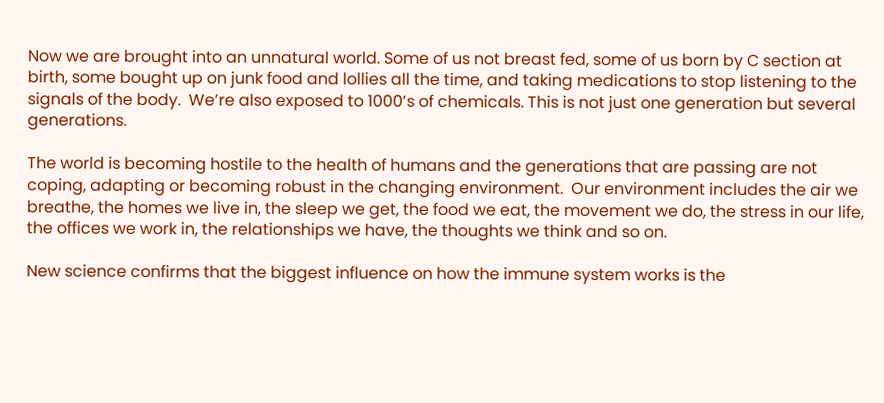Now we are brought into an unnatural world. Some of us not breast fed, some of us born by C section at birth, some bought up on junk food and lollies all the time, and taking medications to stop listening to the signals of the body.  We’re also exposed to 1000’s of chemicals. This is not just one generation but several generations.

The world is becoming hostile to the health of humans and the generations that are passing are not coping, adapting or becoming robust in the changing environment.  Our environment includes the air we breathe, the homes we live in, the sleep we get, the food we eat, the movement we do, the stress in our life, the offices we work in, the relationships we have, the thoughts we think and so on.

New science confirms that the biggest influence on how the immune system works is the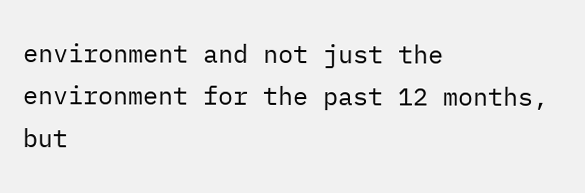environment and not just the environment for the past 12 months, but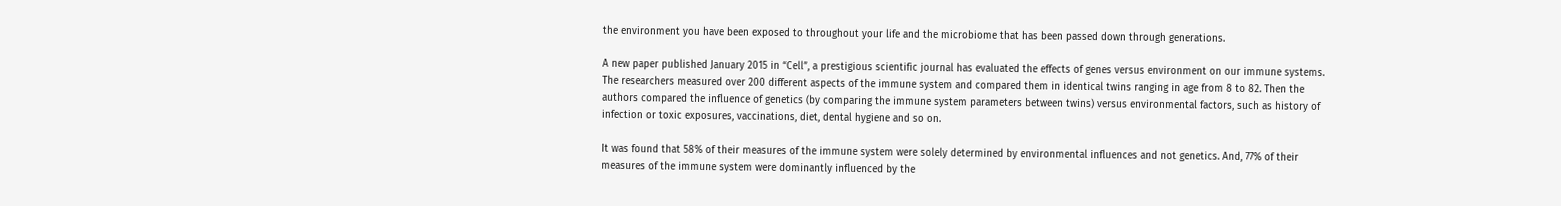the environment you have been exposed to throughout your life and the microbiome that has been passed down through generations.

A new paper published January 2015 in “Cell”, a prestigious scientific journal has evaluated the effects of genes versus environment on our immune systems. The researchers measured over 200 different aspects of the immune system and compared them in identical twins ranging in age from 8 to 82. Then the authors compared the influence of genetics (by comparing the immune system parameters between twins) versus environmental factors, such as history of infection or toxic exposures, vaccinations, diet, dental hygiene and so on.

It was found that 58% of their measures of the immune system were solely determined by environmental influences and not genetics. And, 77% of their measures of the immune system were dominantly influenced by the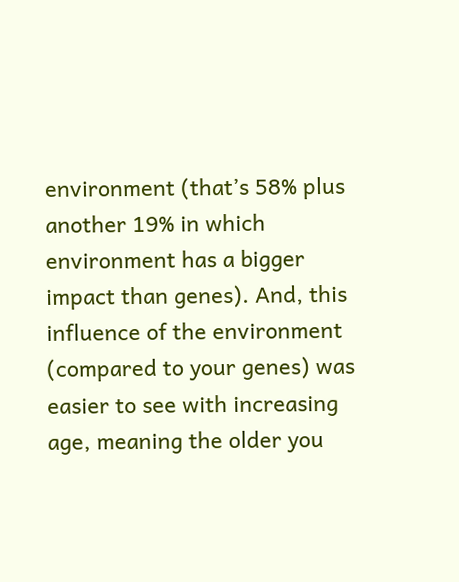environment (that’s 58% plus another 19% in which environment has a bigger impact than genes). And, this influence of the environment (compared to your genes) was easier to see with increasing age, meaning the older you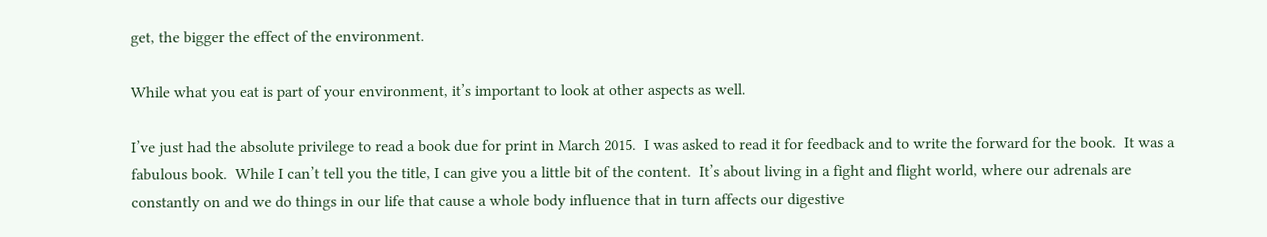get, the bigger the effect of the environment.

While what you eat is part of your environment, it’s important to look at other aspects as well.

I’ve just had the absolute privilege to read a book due for print in March 2015.  I was asked to read it for feedback and to write the forward for the book.  It was a fabulous book.  While I can’t tell you the title, I can give you a little bit of the content.  It’s about living in a fight and flight world, where our adrenals are constantly on and we do things in our life that cause a whole body influence that in turn affects our digestive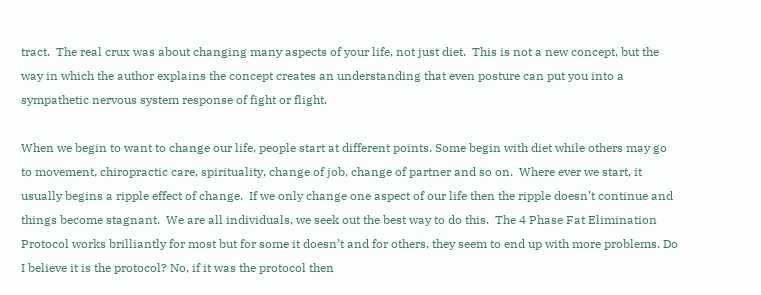tract.  The real crux was about changing many aspects of your life, not just diet.  This is not a new concept, but the way in which the author explains the concept creates an understanding that even posture can put you into a sympathetic nervous system response of fight or flight.

When we begin to want to change our life, people start at different points. Some begin with diet while others may go to movement, chiropractic care, spirituality, change of job, change of partner and so on.  Where ever we start, it usually begins a ripple effect of change.  If we only change one aspect of our life then the ripple doesn’t continue and things become stagnant.  We are all individuals, we seek out the best way to do this.  The 4 Phase Fat Elimination Protocol works brilliantly for most but for some it doesn’t and for others, they seem to end up with more problems. Do I believe it is the protocol? No, if it was the protocol then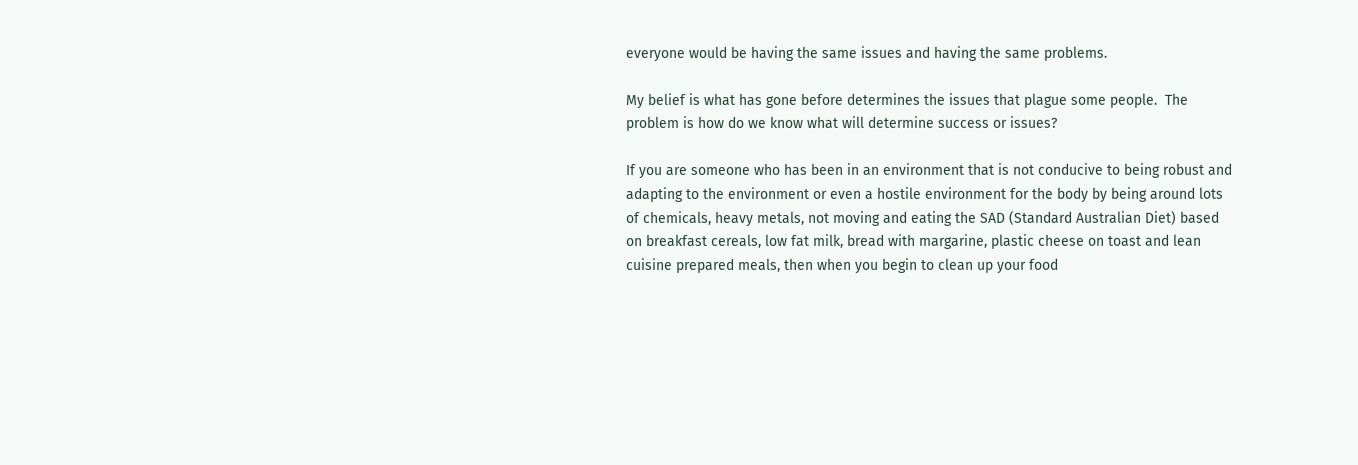everyone would be having the same issues and having the same problems.

My belief is what has gone before determines the issues that plague some people.  The problem is how do we know what will determine success or issues?

If you are someone who has been in an environment that is not conducive to being robust and adapting to the environment or even a hostile environment for the body by being around lots of chemicals, heavy metals, not moving and eating the SAD (Standard Australian Diet) based on breakfast cereals, low fat milk, bread with margarine, plastic cheese on toast and lean cuisine prepared meals, then when you begin to clean up your food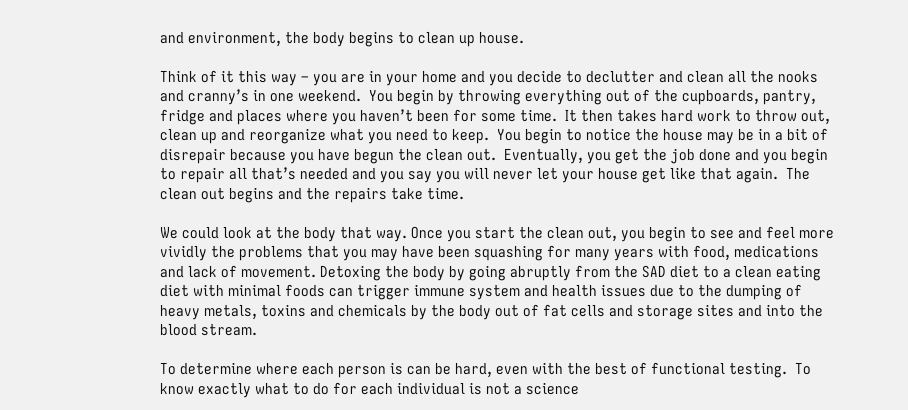and environment, the body begins to clean up house.

Think of it this way – you are in your home and you decide to declutter and clean all the nooks and cranny’s in one weekend.  You begin by throwing everything out of the cupboards, pantry, fridge and places where you haven’t been for some time.  It then takes hard work to throw out, clean up and reorganize what you need to keep.  You begin to notice the house may be in a bit of disrepair because you have begun the clean out.  Eventually, you get the job done and you begin to repair all that’s needed and you say you will never let your house get like that again.  The clean out begins and the repairs take time.

We could look at the body that way. Once you start the clean out, you begin to see and feel more vividly the problems that you may have been squashing for many years with food, medications and lack of movement. Detoxing the body by going abruptly from the SAD diet to a clean eating diet with minimal foods can trigger immune system and health issues due to the dumping of heavy metals, toxins and chemicals by the body out of fat cells and storage sites and into the blood stream.

To determine where each person is can be hard, even with the best of functional testing.  To know exactly what to do for each individual is not a science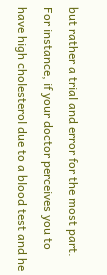but rather a trial and error for the most part.  For instance, if your doctor perceives you to have high cholesterol due to a blood test and he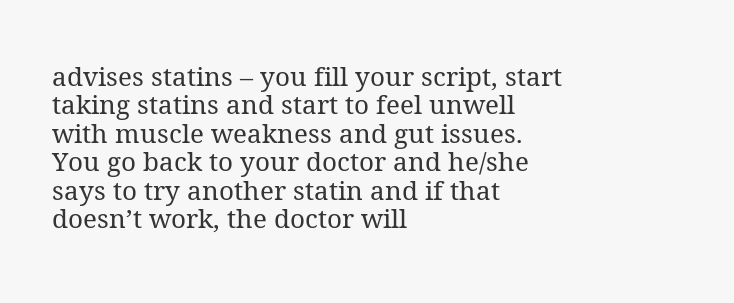advises statins – you fill your script, start taking statins and start to feel unwell with muscle weakness and gut issues.  You go back to your doctor and he/she says to try another statin and if that doesn’t work, the doctor will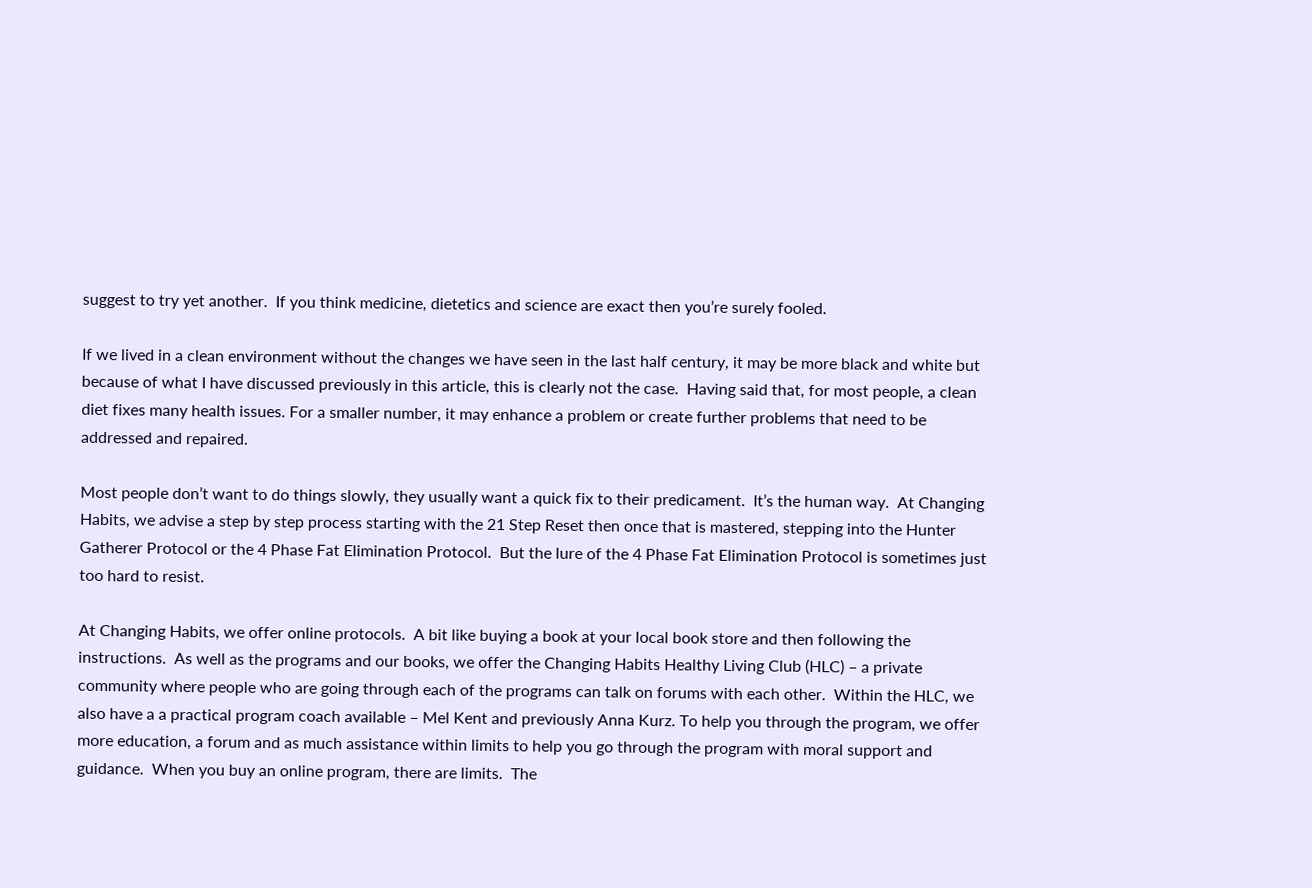suggest to try yet another.  If you think medicine, dietetics and science are exact then you’re surely fooled.

If we lived in a clean environment without the changes we have seen in the last half century, it may be more black and white but because of what I have discussed previously in this article, this is clearly not the case.  Having said that, for most people, a clean diet fixes many health issues. For a smaller number, it may enhance a problem or create further problems that need to be addressed and repaired.

Most people don’t want to do things slowly, they usually want a quick fix to their predicament.  It’s the human way.  At Changing Habits, we advise a step by step process starting with the 21 Step Reset then once that is mastered, stepping into the Hunter Gatherer Protocol or the 4 Phase Fat Elimination Protocol.  But the lure of the 4 Phase Fat Elimination Protocol is sometimes just too hard to resist.

At Changing Habits, we offer online protocols.  A bit like buying a book at your local book store and then following the instructions.  As well as the programs and our books, we offer the Changing Habits Healthy Living Club (HLC) – a private community where people who are going through each of the programs can talk on forums with each other.  Within the HLC, we also have a a practical program coach available – Mel Kent and previously Anna Kurz. To help you through the program, we offer more education, a forum and as much assistance within limits to help you go through the program with moral support and guidance.  When you buy an online program, there are limits.  The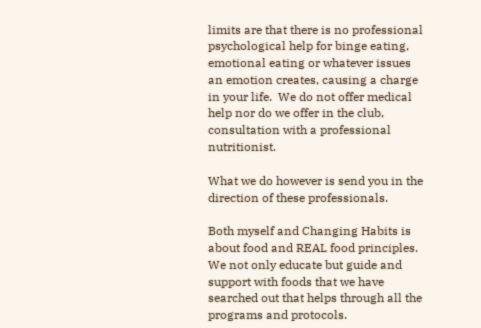limits are that there is no professional psychological help for binge eating, emotional eating or whatever issues an emotion creates, causing a charge in your life.  We do not offer medical help nor do we offer in the club, consultation with a professional nutritionist.

What we do however is send you in the direction of these professionals.

Both myself and Changing Habits is about food and REAL food principles. We not only educate but guide and support with foods that we have searched out that helps through all the programs and protocols.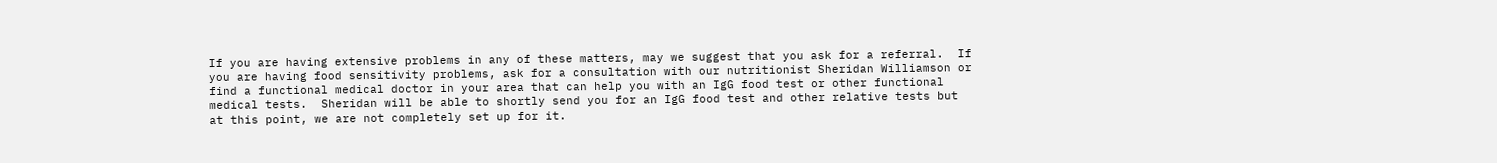If you are having extensive problems in any of these matters, may we suggest that you ask for a referral.  If you are having food sensitivity problems, ask for a consultation with our nutritionist Sheridan Williamson or find a functional medical doctor in your area that can help you with an IgG food test or other functional medical tests.  Sheridan will be able to shortly send you for an IgG food test and other relative tests but at this point, we are not completely set up for it.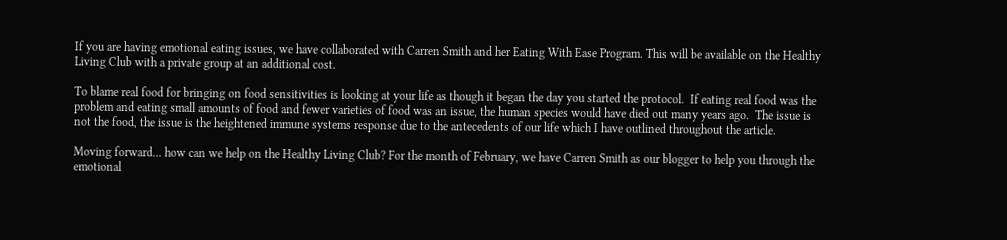If you are having emotional eating issues, we have collaborated with Carren Smith and her Eating With Ease Program. This will be available on the Healthy Living Club with a private group at an additional cost.

To blame real food for bringing on food sensitivities is looking at your life as though it began the day you started the protocol.  If eating real food was the problem and eating small amounts of food and fewer varieties of food was an issue, the human species would have died out many years ago.  The issue is not the food, the issue is the heightened immune systems response due to the antecedents of our life which I have outlined throughout the article.

Moving forward… how can we help on the Healthy Living Club? For the month of February, we have Carren Smith as our blogger to help you through the emotional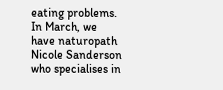eating problems.  In March, we have naturopath Nicole Sanderson who specialises in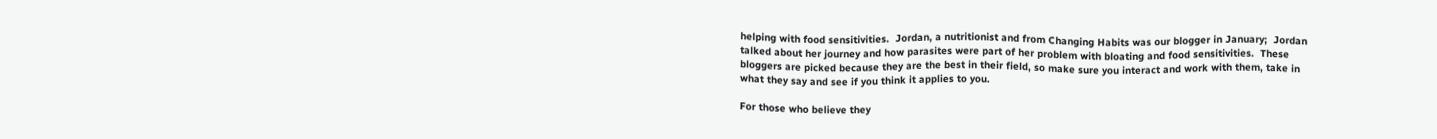helping with food sensitivities.  Jordan, a nutritionist and from Changing Habits was our blogger in January;  Jordan talked about her journey and how parasites were part of her problem with bloating and food sensitivities.  These bloggers are picked because they are the best in their field, so make sure you interact and work with them, take in what they say and see if you think it applies to you.

For those who believe they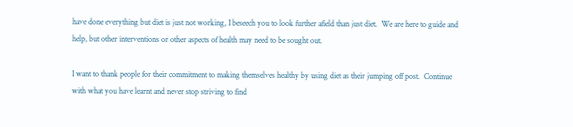have done everything but diet is just not working, I beseech you to look further afield than just diet.  We are here to guide and help, but other interventions or other aspects of health may need to be sought out.

I want to thank people for their commitment to making themselves healthy by using diet as their jumping off post.  Continue with what you have learnt and never stop striving to find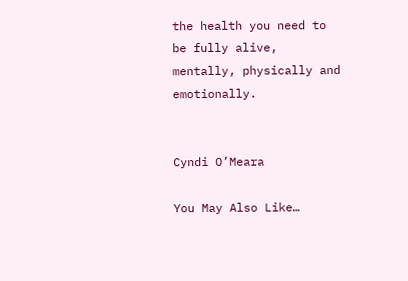the health you need to be fully alive, mentally, physically and emotionally.


Cyndi O’Meara

You May Also Like…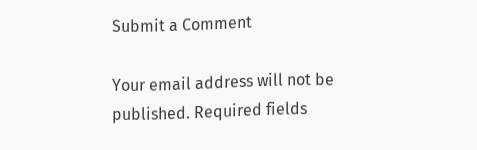Submit a Comment

Your email address will not be published. Required fields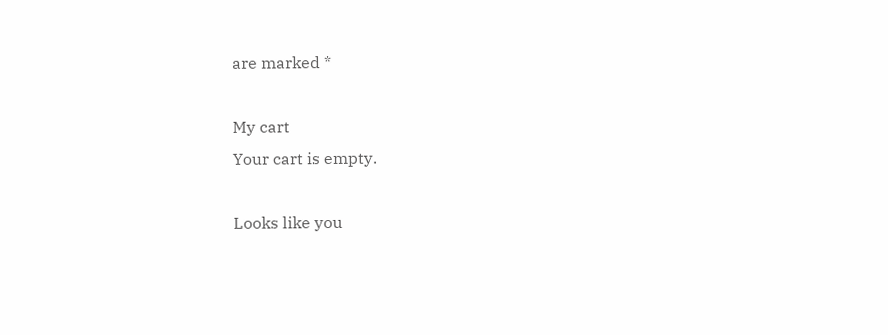are marked *

My cart
Your cart is empty.

Looks like you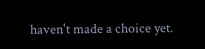haven't made a choice yet.